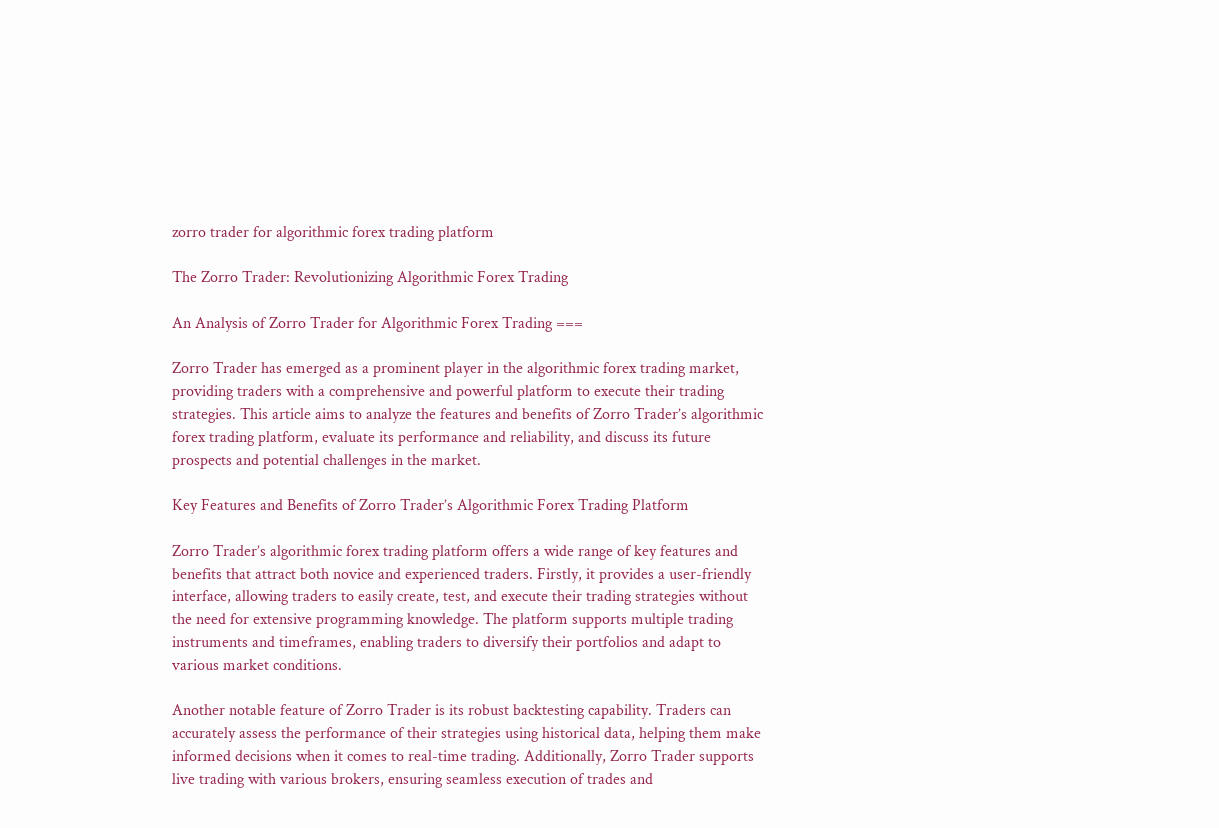zorro trader for algorithmic forex trading platform

The Zorro Trader: Revolutionizing Algorithmic Forex Trading

An Analysis of Zorro Trader for Algorithmic Forex Trading ===

Zorro Trader has emerged as a prominent player in the algorithmic forex trading market, providing traders with a comprehensive and powerful platform to execute their trading strategies. This article aims to analyze the features and benefits of Zorro Trader’s algorithmic forex trading platform, evaluate its performance and reliability, and discuss its future prospects and potential challenges in the market.

Key Features and Benefits of Zorro Trader’s Algorithmic Forex Trading Platform

Zorro Trader’s algorithmic forex trading platform offers a wide range of key features and benefits that attract both novice and experienced traders. Firstly, it provides a user-friendly interface, allowing traders to easily create, test, and execute their trading strategies without the need for extensive programming knowledge. The platform supports multiple trading instruments and timeframes, enabling traders to diversify their portfolios and adapt to various market conditions.

Another notable feature of Zorro Trader is its robust backtesting capability. Traders can accurately assess the performance of their strategies using historical data, helping them make informed decisions when it comes to real-time trading. Additionally, Zorro Trader supports live trading with various brokers, ensuring seamless execution of trades and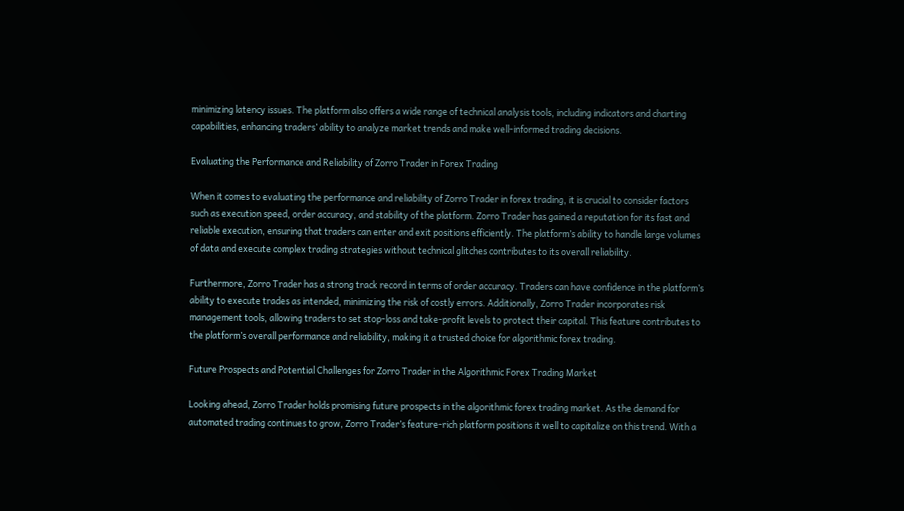minimizing latency issues. The platform also offers a wide range of technical analysis tools, including indicators and charting capabilities, enhancing traders’ ability to analyze market trends and make well-informed trading decisions.

Evaluating the Performance and Reliability of Zorro Trader in Forex Trading

When it comes to evaluating the performance and reliability of Zorro Trader in forex trading, it is crucial to consider factors such as execution speed, order accuracy, and stability of the platform. Zorro Trader has gained a reputation for its fast and reliable execution, ensuring that traders can enter and exit positions efficiently. The platform’s ability to handle large volumes of data and execute complex trading strategies without technical glitches contributes to its overall reliability.

Furthermore, Zorro Trader has a strong track record in terms of order accuracy. Traders can have confidence in the platform’s ability to execute trades as intended, minimizing the risk of costly errors. Additionally, Zorro Trader incorporates risk management tools, allowing traders to set stop-loss and take-profit levels to protect their capital. This feature contributes to the platform’s overall performance and reliability, making it a trusted choice for algorithmic forex trading.

Future Prospects and Potential Challenges for Zorro Trader in the Algorithmic Forex Trading Market

Looking ahead, Zorro Trader holds promising future prospects in the algorithmic forex trading market. As the demand for automated trading continues to grow, Zorro Trader’s feature-rich platform positions it well to capitalize on this trend. With a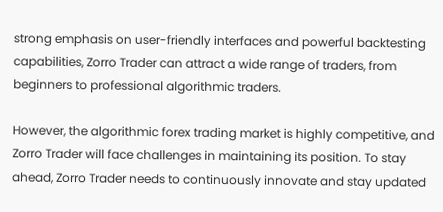strong emphasis on user-friendly interfaces and powerful backtesting capabilities, Zorro Trader can attract a wide range of traders, from beginners to professional algorithmic traders.

However, the algorithmic forex trading market is highly competitive, and Zorro Trader will face challenges in maintaining its position. To stay ahead, Zorro Trader needs to continuously innovate and stay updated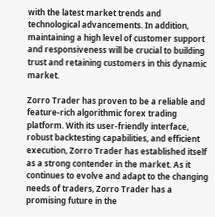with the latest market trends and technological advancements. In addition, maintaining a high level of customer support and responsiveness will be crucial to building trust and retaining customers in this dynamic market.

Zorro Trader has proven to be a reliable and feature-rich algorithmic forex trading platform. With its user-friendly interface, robust backtesting capabilities, and efficient execution, Zorro Trader has established itself as a strong contender in the market. As it continues to evolve and adapt to the changing needs of traders, Zorro Trader has a promising future in the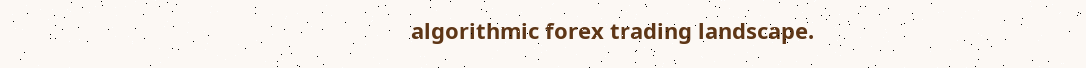algorithmic forex trading landscape.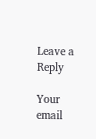Leave a Reply

Your email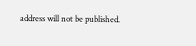address will not be published.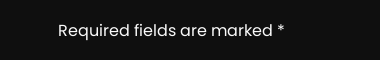Required fields are marked *